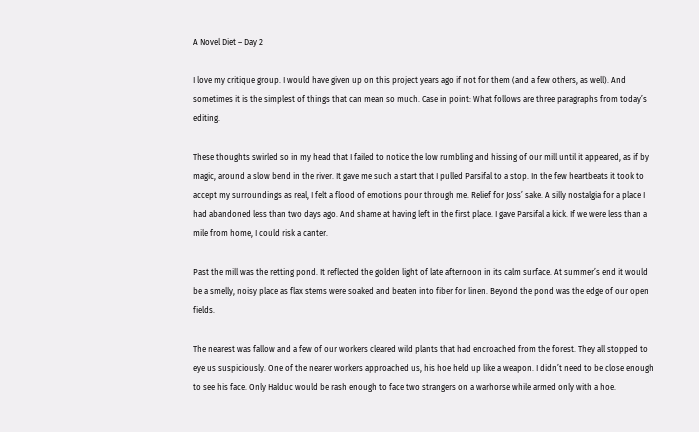A Novel Diet – Day 2

I love my critique group. I would have given up on this project years ago if not for them (and a few others, as well). And sometimes it is the simplest of things that can mean so much. Case in point: What follows are three paragraphs from today’s editing.

These thoughts swirled so in my head that I failed to notice the low rumbling and hissing of our mill until it appeared, as if by magic, around a slow bend in the river. It gave me such a start that I pulled Parsifal to a stop. In the few heartbeats it took to accept my surroundings as real, I felt a flood of emotions pour through me. Relief for Joss’ sake. A silly nostalgia for a place I had abandoned less than two days ago. And shame at having left in the first place. I gave Parsifal a kick. If we were less than a mile from home, I could risk a canter.

Past the mill was the retting pond. It reflected the golden light of late afternoon in its calm surface. At summer’s end it would be a smelly, noisy place as flax stems were soaked and beaten into fiber for linen. Beyond the pond was the edge of our open fields.

The nearest was fallow and a few of our workers cleared wild plants that had encroached from the forest. They all stopped to eye us suspiciously. One of the nearer workers approached us, his hoe held up like a weapon. I didn’t need to be close enough to see his face. Only Halduc would be rash enough to face two strangers on a warhorse while armed only with a hoe.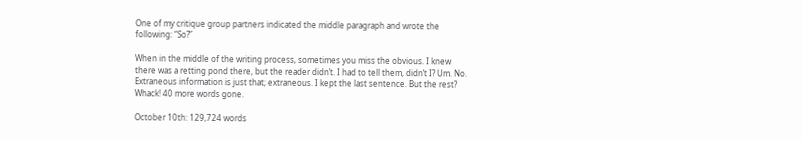One of my critique group partners indicated the middle paragraph and wrote the following: “So?”

When in the middle of the writing process, sometimes you miss the obvious. I knew there was a retting pond there, but the reader didn’t. I had to tell them, didn’t I? Um. No. Extraneous information is just that; extraneous. I kept the last sentence. But the rest? Whack! 40 more words gone.

October 10th: 129,724 words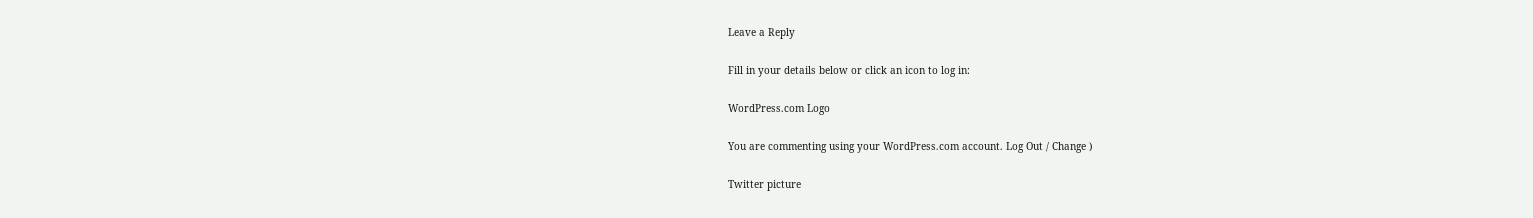Leave a Reply

Fill in your details below or click an icon to log in:

WordPress.com Logo

You are commenting using your WordPress.com account. Log Out / Change )

Twitter picture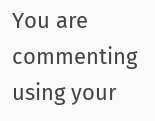You are commenting using your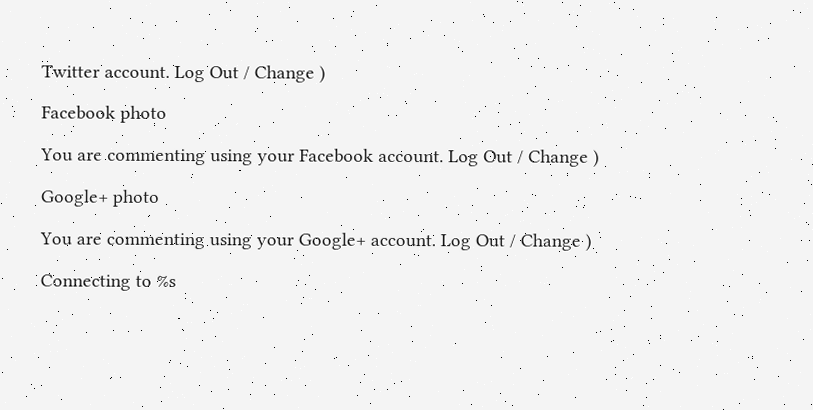Twitter account. Log Out / Change )

Facebook photo

You are commenting using your Facebook account. Log Out / Change )

Google+ photo

You are commenting using your Google+ account. Log Out / Change )

Connecting to %s